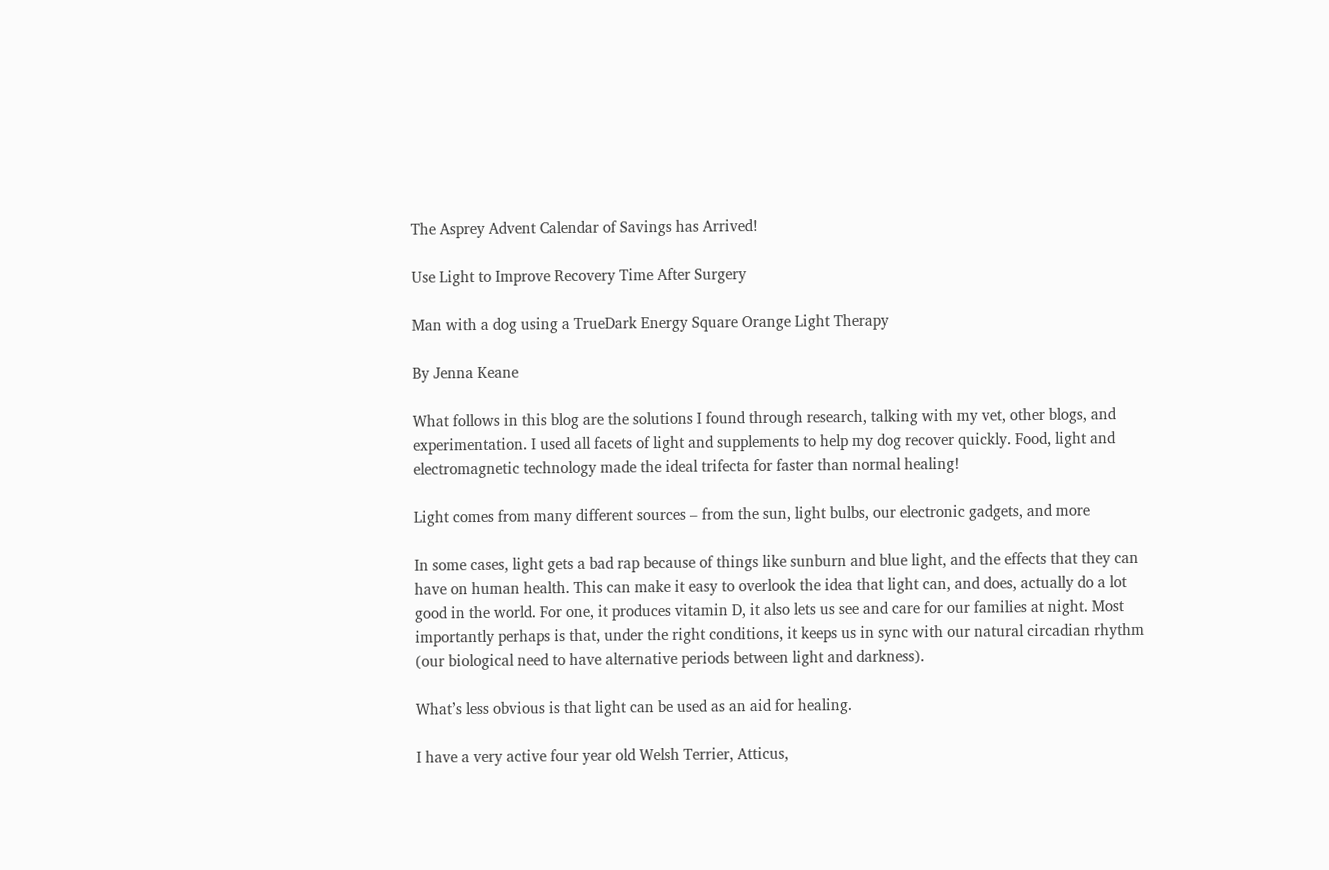The Asprey Advent Calendar of Savings has Arrived!

Use Light to Improve Recovery Time After Surgery

Man with a dog using a TrueDark Energy Square Orange Light Therapy

By Jenna Keane

What follows in this blog are the solutions I found through research, talking with my vet, other blogs, and experimentation. I used all facets of light and supplements to help my dog recover quickly. Food, light and electromagnetic technology made the ideal trifecta for faster than normal healing!

Light comes from many different sources – from the sun, light bulbs, our electronic gadgets, and more

In some cases, light gets a bad rap because of things like sunburn and blue light, and the effects that they can have on human health. This can make it easy to overlook the idea that light can, and does, actually do a lot good in the world. For one, it produces vitamin D, it also lets us see and care for our families at night. Most importantly perhaps is that, under the right conditions, it keeps us in sync with our natural circadian rhythm (our biological need to have alternative periods between light and darkness).

What’s less obvious is that light can be used as an aid for healing.

I have a very active four year old Welsh Terrier, Atticus,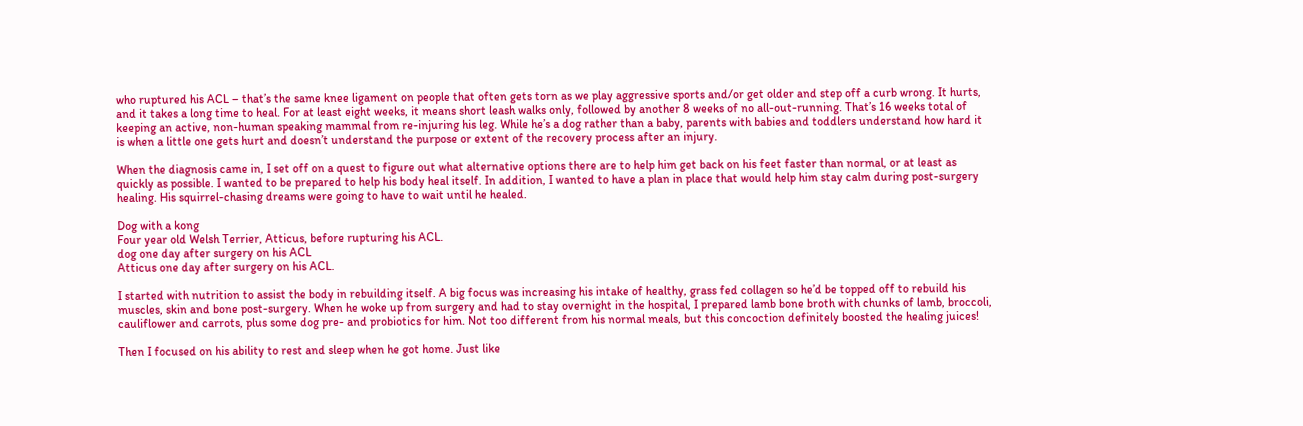who ruptured his ACL – that’s the same knee ligament on people that often gets torn as we play aggressive sports and/or get older and step off a curb wrong. It hurts, and it takes a long time to heal. For at least eight weeks, it means short leash walks only, followed by another 8 weeks of no all-out-running. That’s 16 weeks total of keeping an active, non-human speaking mammal from re-injuring his leg. While he’s a dog rather than a baby, parents with babies and toddlers understand how hard it is when a little one gets hurt and doesn’t understand the purpose or extent of the recovery process after an injury.

When the diagnosis came in, I set off on a quest to figure out what alternative options there are to help him get back on his feet faster than normal, or at least as quickly as possible. I wanted to be prepared to help his body heal itself. In addition, I wanted to have a plan in place that would help him stay calm during post-surgery healing. His squirrel-chasing dreams were going to have to wait until he healed.

Dog with a kong
Four year old Welsh Terrier, Atticus, before rupturing his ACL.
dog one day after surgery on his ACL
Atticus one day after surgery on his ACL.

I started with nutrition to assist the body in rebuilding itself. A big focus was increasing his intake of healthy, grass fed collagen so he’d be topped off to rebuild his muscles, skin and bone post-surgery. When he woke up from surgery and had to stay overnight in the hospital, I prepared lamb bone broth with chunks of lamb, broccoli, cauliflower and carrots, plus some dog pre- and probiotics for him. Not too different from his normal meals, but this concoction definitely boosted the healing juices!

Then I focused on his ability to rest and sleep when he got home. Just like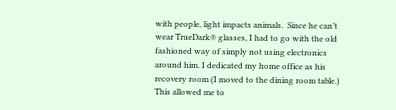with people, light impacts animals.  Since he can’t wear TrueDark® glasses, I had to go with the old fashioned way of simply not using electronics around him. I dedicated my home office as his recovery room (I moved to the dining room table.) This allowed me to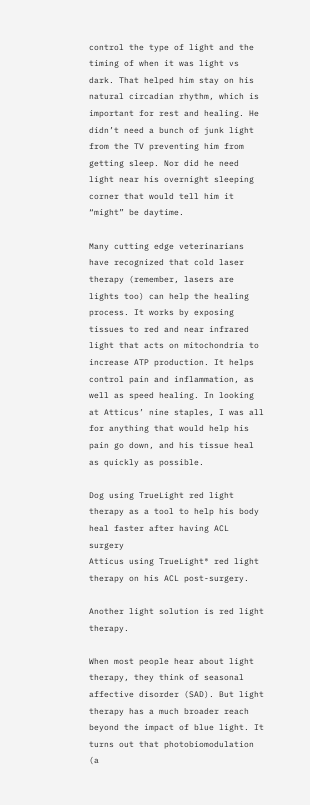control the type of light and the timing of when it was light vs dark. That helped him stay on his natural circadian rhythm, which is important for rest and healing. He didn’t need a bunch of junk light from the TV preventing him from getting sleep. Nor did he need light near his overnight sleeping corner that would tell him it “might” be daytime.

Many cutting edge veterinarians have recognized that cold laser therapy (remember, lasers are lights too) can help the healing process. It works by exposing tissues to red and near infrared light that acts on mitochondria to increase ATP production. It helps control pain and inflammation, as well as speed healing. In looking at Atticus’ nine staples, I was all for anything that would help his pain go down, and his tissue heal as quickly as possible.

Dog using TrueLight red light therapy as a tool to help his body heal faster after having ACL surgery
Atticus using TrueLight® red light therapy on his ACL post-surgery.

Another light solution is red light therapy.

When most people hear about light therapy, they think of seasonal affective disorder (SAD). But light therapy has a much broader reach beyond the impact of blue light. It turns out that photobiomodulation (a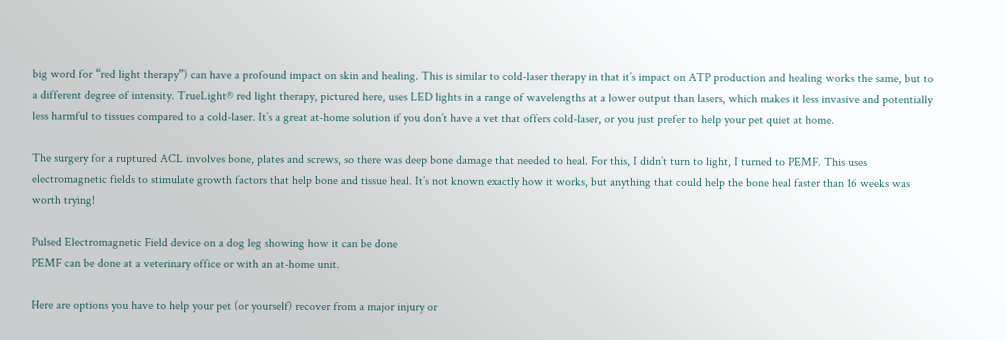big word for “red light therapy”) can have a profound impact on skin and healing. This is similar to cold-laser therapy in that it’s impact on ATP production and healing works the same, but to a different degree of intensity. TrueLight® red light therapy, pictured here, uses LED lights in a range of wavelengths at a lower output than lasers, which makes it less invasive and potentially less harmful to tissues compared to a cold-laser. It’s a great at-home solution if you don’t have a vet that offers cold-laser, or you just prefer to help your pet quiet at home.

The surgery for a ruptured ACL involves bone, plates and screws, so there was deep bone damage that needed to heal. For this, I didn’t turn to light, I turned to PEMF. This uses electromagnetic fields to stimulate growth factors that help bone and tissue heal. It’s not known exactly how it works, but anything that could help the bone heal faster than 16 weeks was worth trying!

Pulsed Electromagnetic Field device on a dog leg showing how it can be done
PEMF can be done at a veterinary office or with an at-home unit.

Here are options you have to help your pet (or yourself) recover from a major injury or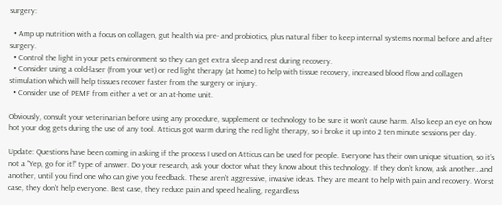surgery:

  • Amp up nutrition with a focus on collagen, gut health via pre- and probiotics, plus natural fiber to keep internal systems normal before and after surgery.
  • Control the light in your pets environment so they can get extra sleep and rest during recovery.
  • Consider using a cold-laser (from your vet) or red light therapy (at home) to help with tissue recovery, increased blood flow and collagen stimulation which will help tissues recover faster from the surgery or injury.
  • Consider use of PEMF from either a vet or an at-home unit.

Obviously, consult your veterinarian before using any procedure, supplement or technology to be sure it won’t cause harm. Also keep an eye on how hot your dog gets during the use of any tool. Atticus got warm during the red light therapy, so i broke it up into 2 ten minute sessions per day.

Update: Questions have been coming in asking if the process I used on Atticus can be used for people. Everyone has their own unique situation, so it’s not a “Yep, go for it!” type of answer. Do your research, ask your doctor what they know about this technology. If they don’t know, ask another…and another, until you find one who can give you feedback. These aren’t aggressive, invasive ideas. They are meant to help with pain and recovery. Worst case, they don’t help everyone. Best case, they reduce pain and speed healing, regardless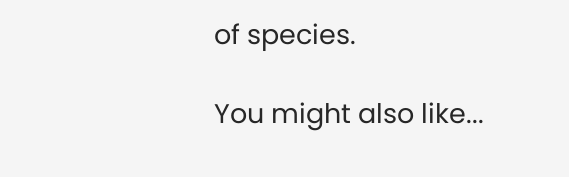of species.

You might also like...